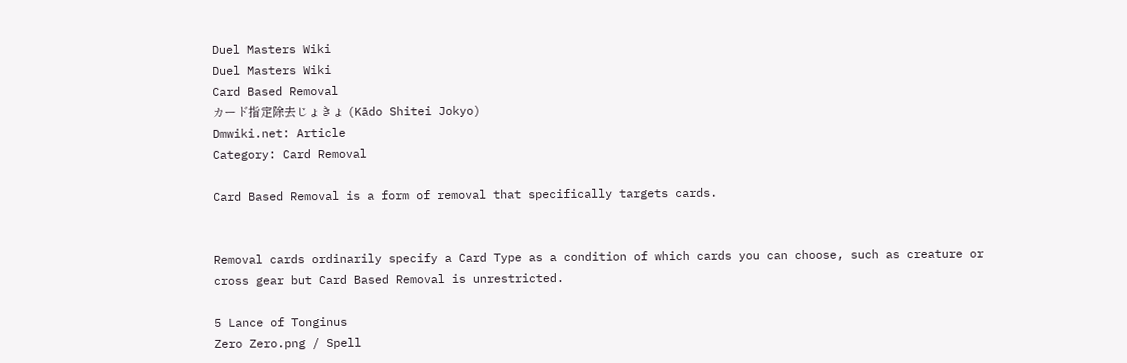Duel Masters Wiki
Duel Masters Wiki
Card Based Removal
カード指定除去じょきょ (Kādo Shitei Jokyo)
Dmwiki.net: Article
Category: Card Removal

Card Based Removal is a form of removal that specifically targets cards.


Removal cards ordinarily specify a Card Type as a condition of which cards you can choose, such as creature or cross gear but Card Based Removal is unrestricted.

5 Lance of Tonginus
Zero Zero.png / Spell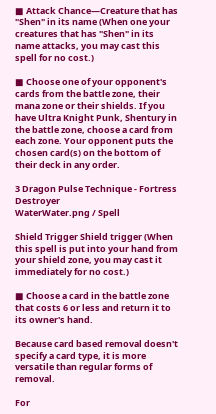■ Attack Chance—Creature that has "Shen" in its name (When one your creatures that has "Shen" in its name attacks, you may cast this spell for no cost.)

■ Choose one of your opponent's cards from the battle zone, their mana zone or their shields. If you have Ultra Knight Punk, Shentury in the battle zone, choose a card from each zone. Your opponent puts the chosen card(s) on the bottom of their deck in any order.

3 Dragon Pulse Technique - Fortress Destroyer
WaterWater.png / Spell

Shield Trigger Shield trigger (When this spell is put into your hand from your shield zone, you may cast it immediately for no cost.)

■ Choose a card in the battle zone that costs 6 or less and return it to its owner's hand.

Because card based removal doesn't specify a card type, it is more versatile than regular forms of removal.

For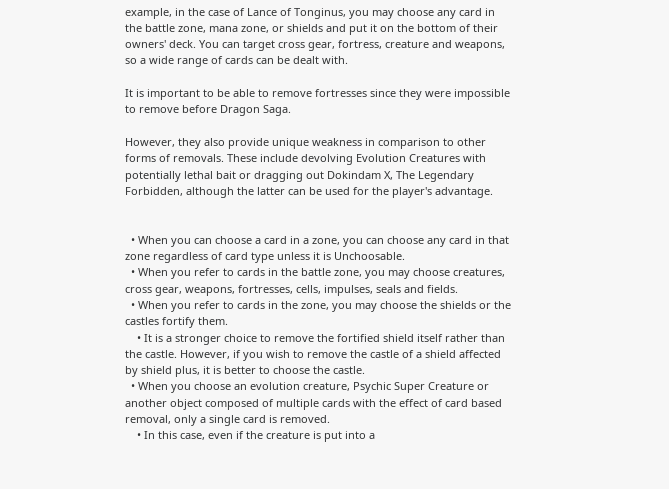example, in the case of Lance of Tonginus, you may choose any card in the battle zone, mana zone, or shields and put it on the bottom of their owners' deck. You can target cross gear, fortress, creature and weapons, so a wide range of cards can be dealt with.

It is important to be able to remove fortresses since they were impossible to remove before Dragon Saga.

However, they also provide unique weakness in comparison to other forms of removals. These include devolving Evolution Creatures with potentially lethal bait or dragging out Dokindam X, The Legendary Forbidden, although the latter can be used for the player's advantage.


  • When you can choose a card in a zone, you can choose any card in that zone regardless of card type unless it is Unchoosable.
  • When you refer to cards in the battle zone, you may choose creatures, cross gear, weapons, fortresses, cells, impulses, seals and fields.
  • When you refer to cards in the zone, you may choose the shields or the castles fortify them.
    • It is a stronger choice to remove the fortified shield itself rather than the castle. However, if you wish to remove the castle of a shield affected by shield plus, it is better to choose the castle.
  • When you choose an evolution creature, Psychic Super Creature or another object composed of multiple cards with the effect of card based removal, only a single card is removed.
    • In this case, even if the creature is put into a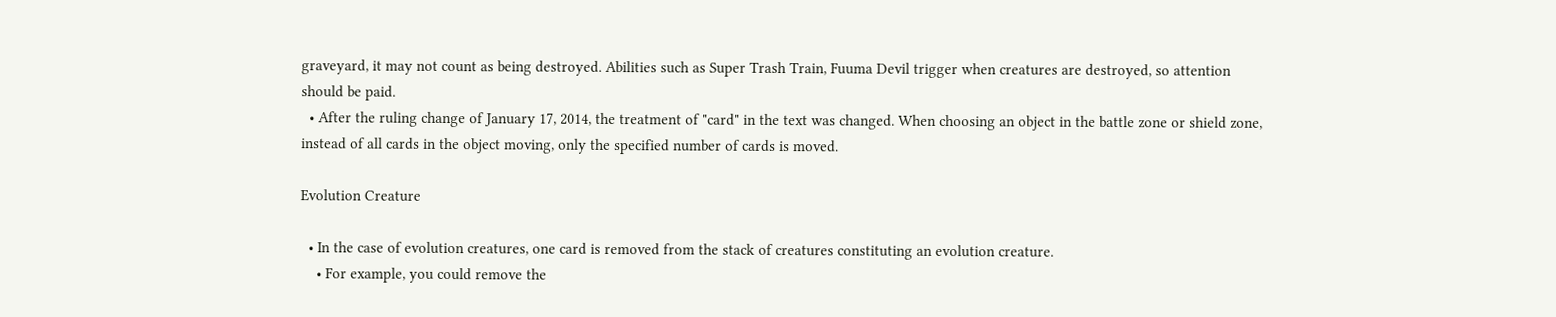graveyard, it may not count as being destroyed. Abilities such as Super Trash Train, Fuuma Devil trigger when creatures are destroyed, so attention should be paid.
  • After the ruling change of January 17, 2014, the treatment of "card" in the text was changed. When choosing an object in the battle zone or shield zone, instead of all cards in the object moving, only the specified number of cards is moved.

Evolution Creature

  • In the case of evolution creatures, one card is removed from the stack of creatures constituting an evolution creature.
    • For example, you could remove the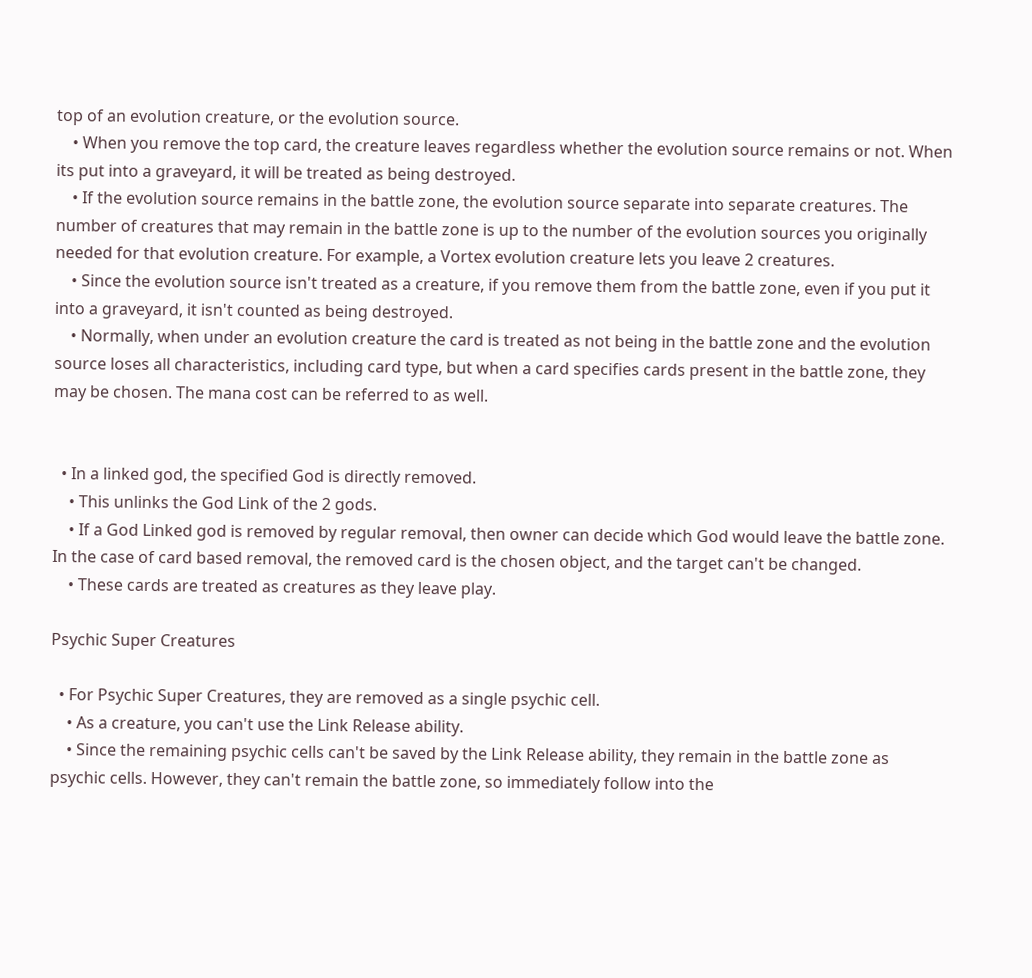top of an evolution creature, or the evolution source.
    • When you remove the top card, the creature leaves regardless whether the evolution source remains or not. When its put into a graveyard, it will be treated as being destroyed.
    • If the evolution source remains in the battle zone, the evolution source separate into separate creatures. The number of creatures that may remain in the battle zone is up to the number of the evolution sources you originally needed for that evolution creature. For example, a Vortex evolution creature lets you leave 2 creatures.
    • Since the evolution source isn't treated as a creature, if you remove them from the battle zone, even if you put it into a graveyard, it isn't counted as being destroyed.
    • Normally, when under an evolution creature the card is treated as not being in the battle zone and the evolution source loses all characteristics, including card type, but when a card specifies cards present in the battle zone, they may be chosen. The mana cost can be referred to as well.


  • In a linked god, the specified God is directly removed.
    • This unlinks the God Link of the 2 gods.
    • If a God Linked god is removed by regular removal, then owner can decide which God would leave the battle zone. In the case of card based removal, the removed card is the chosen object, and the target can't be changed.
    • These cards are treated as creatures as they leave play.

Psychic Super Creatures

  • For Psychic Super Creatures, they are removed as a single psychic cell.
    • As a creature, you can't use the Link Release ability.
    • Since the remaining psychic cells can't be saved by the Link Release ability, they remain in the battle zone as psychic cells. However, they can't remain the battle zone, so immediately follow into the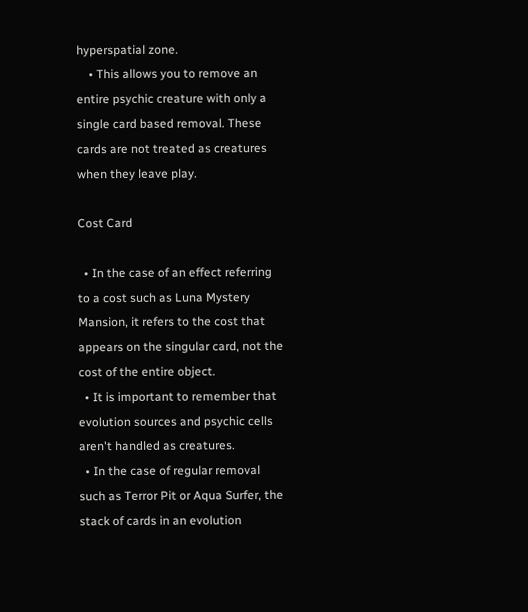hyperspatial zone.
    • This allows you to remove an entire psychic creature with only a single card based removal. These cards are not treated as creatures when they leave play.

Cost Card

  • In the case of an effect referring to a cost such as Luna Mystery Mansion, it refers to the cost that appears on the singular card, not the cost of the entire object.
  • It is important to remember that evolution sources and psychic cells aren't handled as creatures.
  • In the case of regular removal such as Terror Pit or Aqua Surfer, the stack of cards in an evolution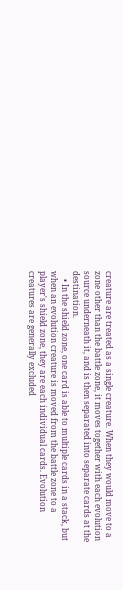creature are treated as a single creature. When they would move to a zone other than the battle zone, it moves together with each evolution source underneath it, and is then separated into separate cards at the destination.
    • In the shield zone, one card is able to multiple cards in a stack, but when an evolution creature is moved from the battle zone to a player's shield zone, they are each individual cards. Evolution creatures are generally excluded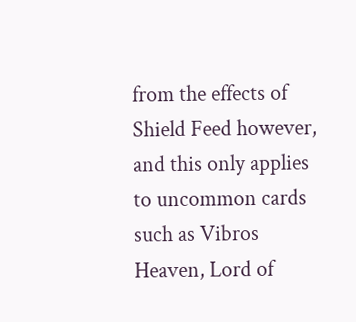from the effects of Shield Feed however, and this only applies to uncommon cards such as Vibros Heaven, Lord of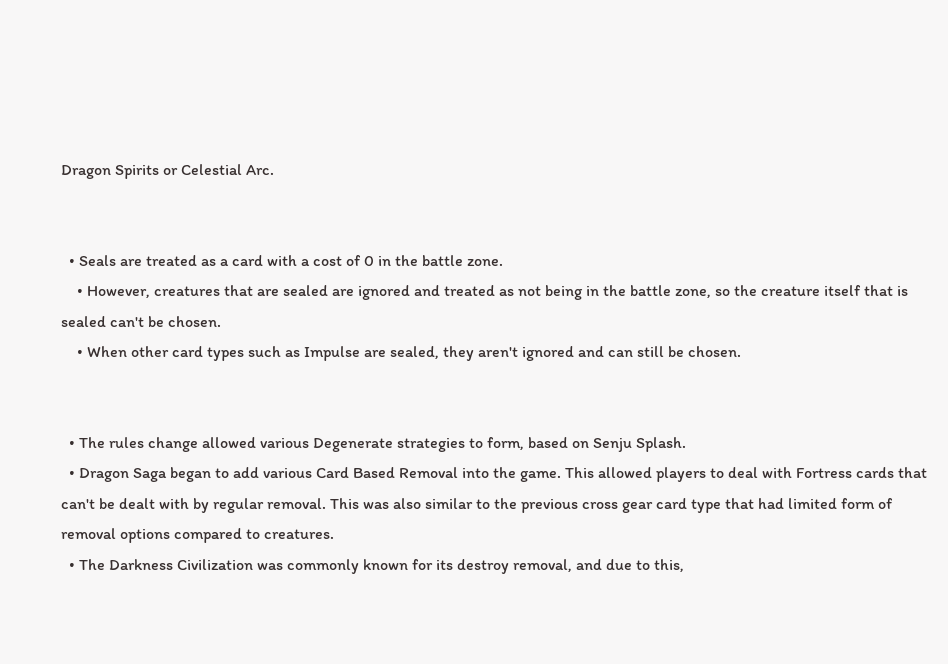Dragon Spirits or Celestial Arc.


  • Seals are treated as a card with a cost of 0 in the battle zone.
    • However, creatures that are sealed are ignored and treated as not being in the battle zone, so the creature itself that is sealed can't be chosen.
    • When other card types such as Impulse are sealed, they aren't ignored and can still be chosen.


  • The rules change allowed various Degenerate strategies to form, based on Senju Splash.
  • Dragon Saga began to add various Card Based Removal into the game. This allowed players to deal with Fortress cards that can't be dealt with by regular removal. This was also similar to the previous cross gear card type that had limited form of removal options compared to creatures.
  • The Darkness Civilization was commonly known for its destroy removal, and due to this,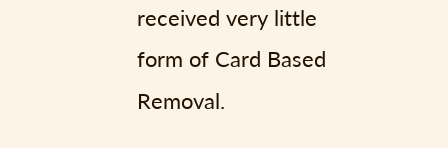received very little form of Card Based Removal.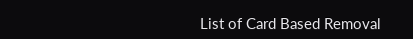List of Card Based Removal